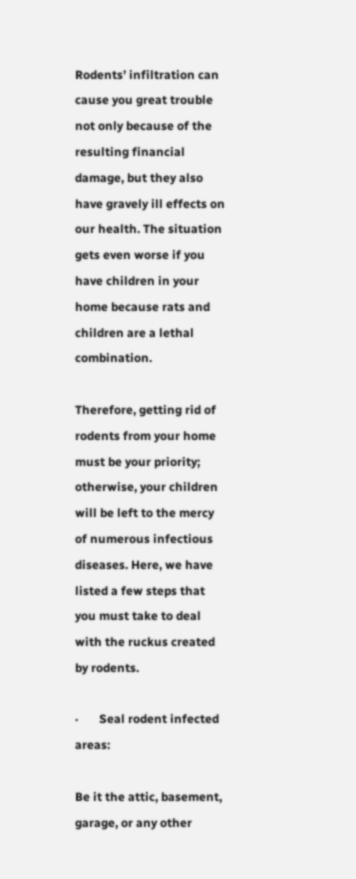Rodents’ infiltration can cause you great trouble not only because of the resulting financial damage, but they also have gravely ill effects on our health. The situation gets even worse if you have children in your home because rats and children are a lethal combination.

Therefore, getting rid of rodents from your home must be your priority; otherwise, your children will be left to the mercy of numerous infectious diseases. Here, we have listed a few steps that you must take to deal with the ruckus created by rodents.

·       Seal rodent infected areas:

Be it the attic, basement, garage, or any other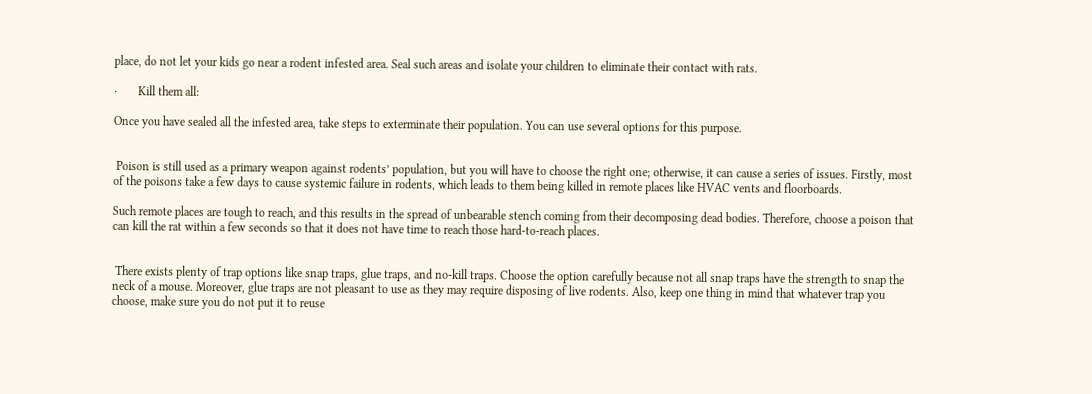place, do not let your kids go near a rodent infested area. Seal such areas and isolate your children to eliminate their contact with rats.

·       Kill them all:

Once you have sealed all the infested area, take steps to exterminate their population. You can use several options for this purpose.


 Poison is still used as a primary weapon against rodents’ population, but you will have to choose the right one; otherwise, it can cause a series of issues. Firstly, most of the poisons take a few days to cause systemic failure in rodents, which leads to them being killed in remote places like HVAC vents and floorboards.

Such remote places are tough to reach, and this results in the spread of unbearable stench coming from their decomposing dead bodies. Therefore, choose a poison that can kill the rat within a few seconds so that it does not have time to reach those hard-to-reach places.


 There exists plenty of trap options like snap traps, glue traps, and no-kill traps. Choose the option carefully because not all snap traps have the strength to snap the neck of a mouse. Moreover, glue traps are not pleasant to use as they may require disposing of live rodents. Also, keep one thing in mind that whatever trap you choose, make sure you do not put it to reuse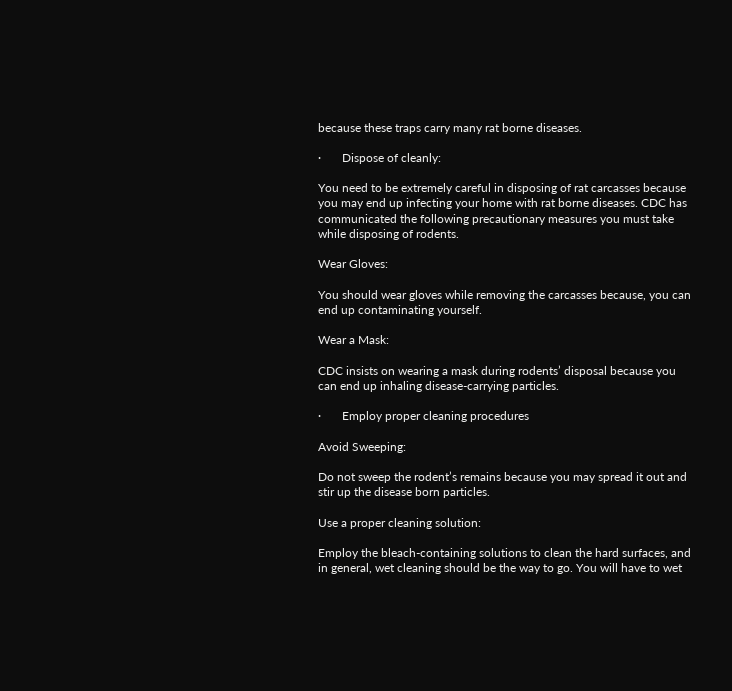because these traps carry many rat borne diseases.

·       Dispose of cleanly:

You need to be extremely careful in disposing of rat carcasses because you may end up infecting your home with rat borne diseases. CDC has communicated the following precautionary measures you must take while disposing of rodents.

Wear Gloves:

You should wear gloves while removing the carcasses because, you can end up contaminating yourself.

Wear a Mask:

CDC insists on wearing a mask during rodents’ disposal because you can end up inhaling disease-carrying particles.

·       Employ proper cleaning procedures

Avoid Sweeping:

Do not sweep the rodent’s remains because you may spread it out and stir up the disease born particles.

Use a proper cleaning solution:

Employ the bleach-containing solutions to clean the hard surfaces, and in general, wet cleaning should be the way to go. You will have to wet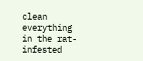clean everything in the rat-infested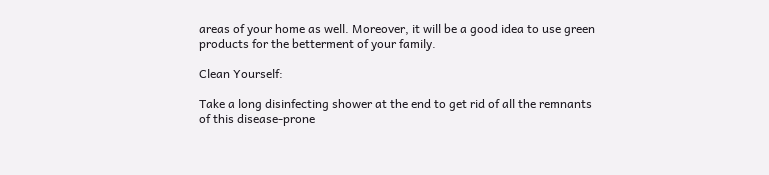areas of your home as well. Moreover, it will be a good idea to use green products for the betterment of your family.

Clean Yourself:

Take a long disinfecting shower at the end to get rid of all the remnants of this disease-prone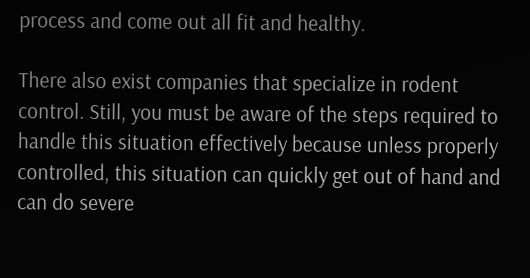process and come out all fit and healthy.

There also exist companies that specialize in rodent control. Still, you must be aware of the steps required to handle this situation effectively because unless properly controlled, this situation can quickly get out of hand and can do severe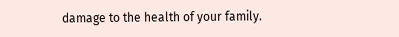damage to the health of your family.